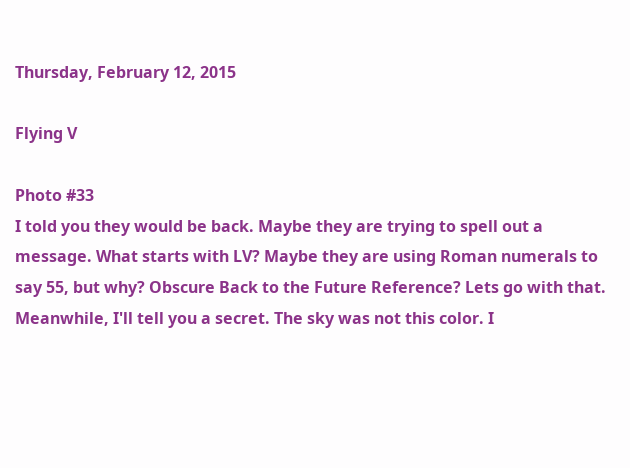Thursday, February 12, 2015

Flying V

Photo #33
I told you they would be back. Maybe they are trying to spell out a message. What starts with LV? Maybe they are using Roman numerals to say 55, but why? Obscure Back to the Future Reference? Lets go with that. Meanwhile, I'll tell you a secret. The sky was not this color. I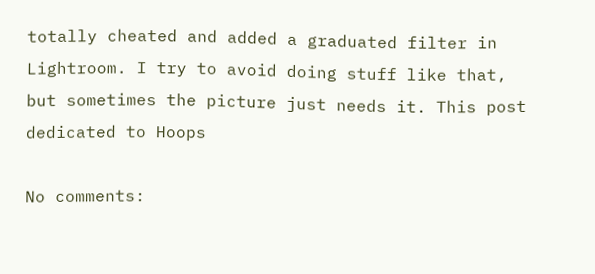totally cheated and added a graduated filter in Lightroom. I try to avoid doing stuff like that, but sometimes the picture just needs it. This post dedicated to Hoops

No comments: